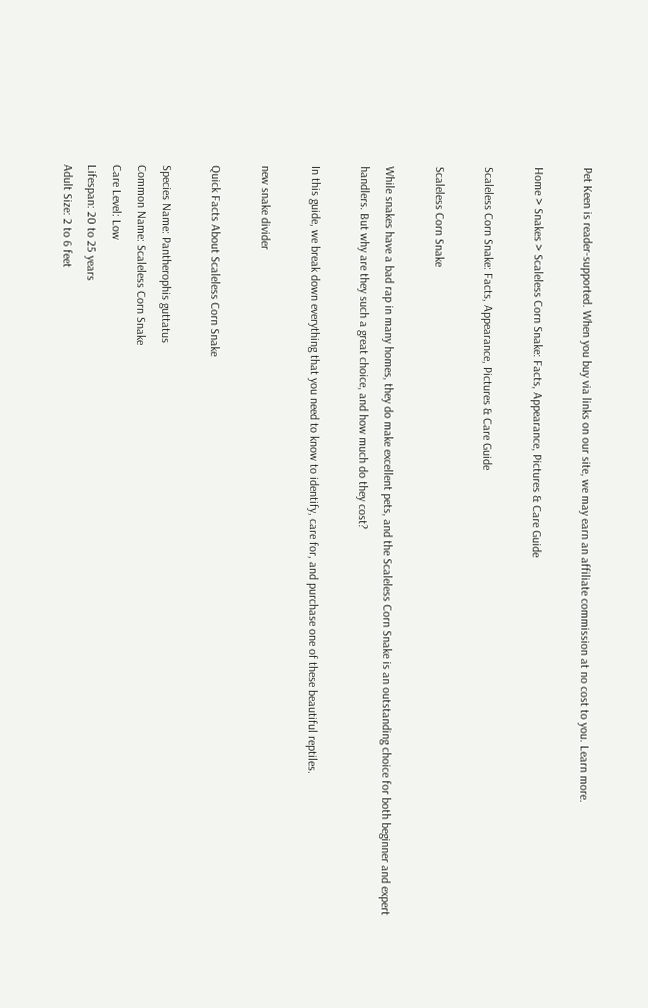Pet Keen is reader-supported. When you buy via links on our site, we may earn an affiliate commission at no cost to you. Learn more.

Home > Snakes > Scaleless Corn Snake: Facts, Appearance, Pictures & Care Guide

Scaleless Corn Snake: Facts, Appearance, Pictures & Care Guide

Scaleless Corn Snake

While snakes have a bad rap in many homes, they do make excellent pets, and the Scaleless Corn Snake is an outstanding choice for both beginner and expert handlers. But why are they such a great choice, and how much do they cost?

In this guide, we break down everything that you need to know to identify, care for, and purchase one of these beautiful reptiles.

new snake divider

Quick Facts About Scaleless Corn Snake

Species Name: Pantherophis guttatus
Common Name: Scaleless Corn Snake
Care Level: Low
Lifespan: 20 to 25 years
Adult Size: 2 to 6 feet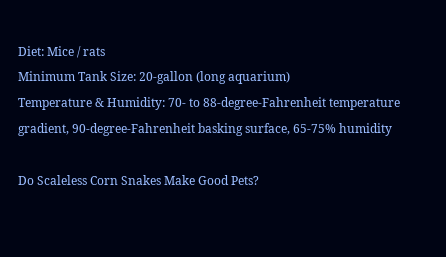Diet: Mice / rats
Minimum Tank Size: 20-gallon (long aquarium)
Temperature & Humidity: 70- to 88-degree-Fahrenheit temperature gradient, 90-degree-Fahrenheit basking surface, 65-75% humidity

Do Scaleless Corn Snakes Make Good Pets?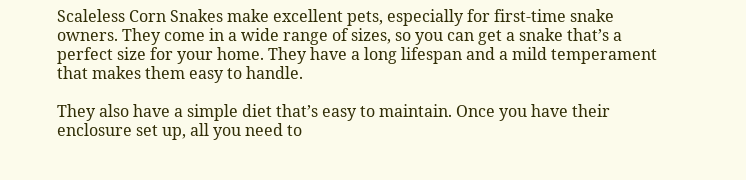Scaleless Corn Snakes make excellent pets, especially for first-time snake owners. They come in a wide range of sizes, so you can get a snake that’s a perfect size for your home. They have a long lifespan and a mild temperament that makes them easy to handle.

They also have a simple diet that’s easy to maintain. Once you have their enclosure set up, all you need to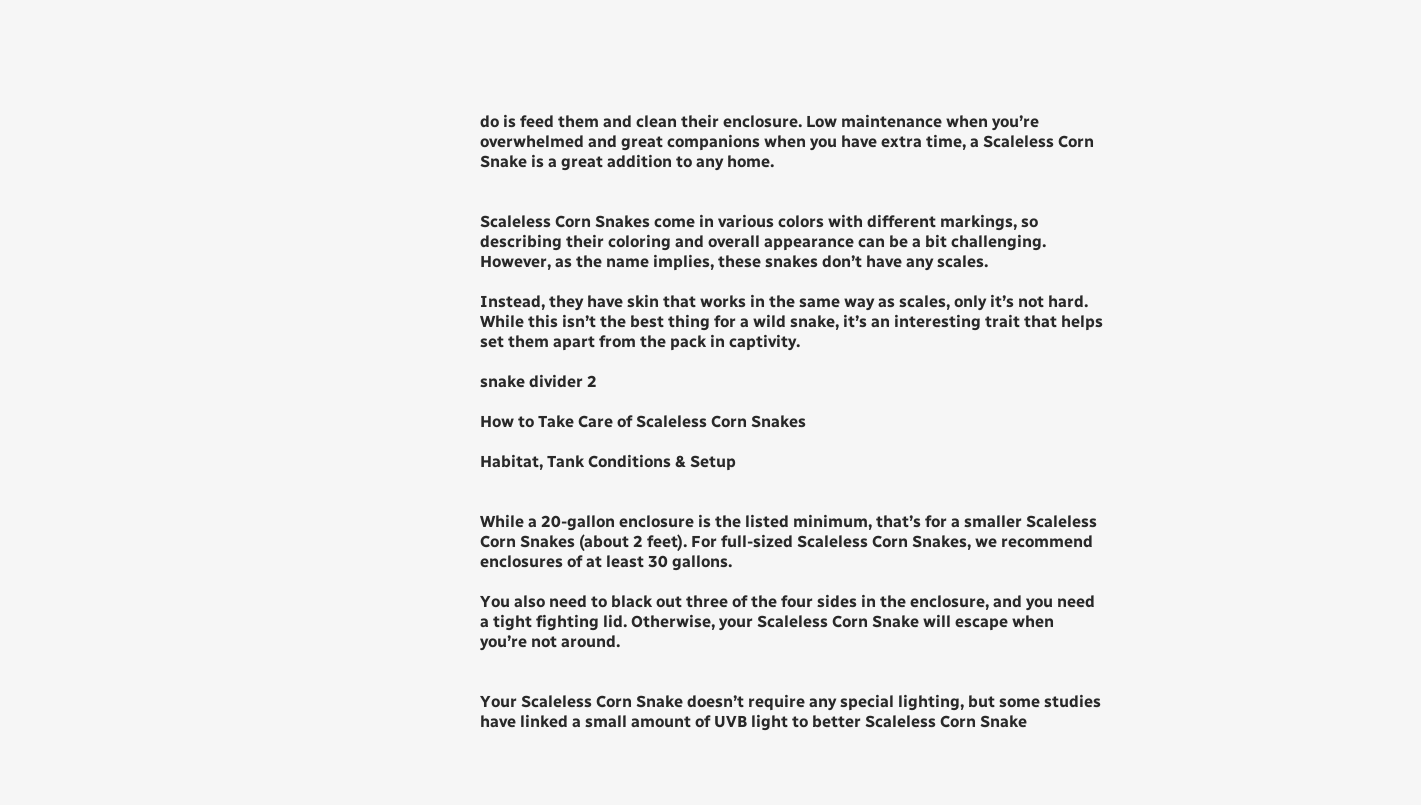do is feed them and clean their enclosure. Low maintenance when you’re overwhelmed and great companions when you have extra time, a Scaleless Corn Snake is a great addition to any home.


Scaleless Corn Snakes come in various colors with different markings, so describing their coloring and overall appearance can be a bit challenging. However, as the name implies, these snakes don’t have any scales.

Instead, they have skin that works in the same way as scales, only it’s not hard. While this isn’t the best thing for a wild snake, it’s an interesting trait that helps set them apart from the pack in captivity.

snake divider 2

How to Take Care of Scaleless Corn Snakes

Habitat, Tank Conditions & Setup


While a 20-gallon enclosure is the listed minimum, that’s for a smaller Scaleless Corn Snakes (about 2 feet). For full-sized Scaleless Corn Snakes, we recommend enclosures of at least 30 gallons.

You also need to black out three of the four sides in the enclosure, and you need a tight fighting lid. Otherwise, your Scaleless Corn Snake will escape when you’re not around.


Your Scaleless Corn Snake doesn’t require any special lighting, but some studies have linked a small amount of UVB light to better Scaleless Corn Snake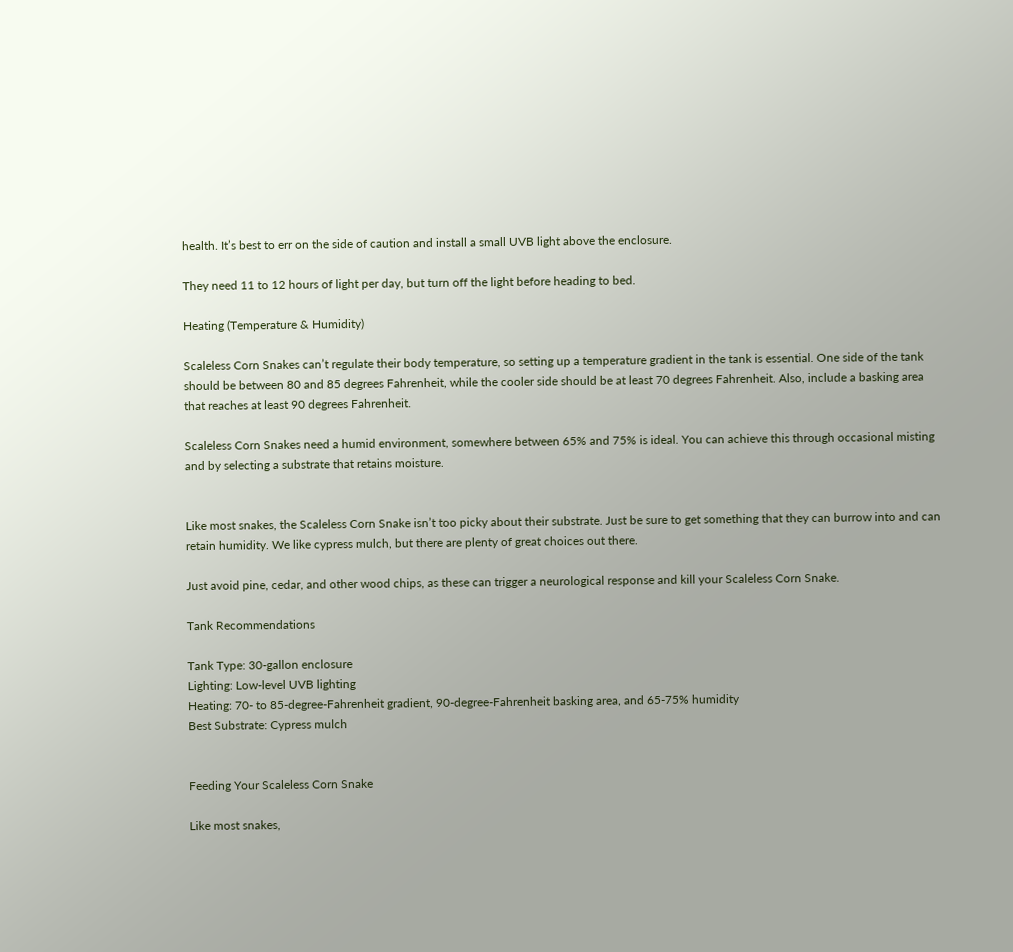health. It’s best to err on the side of caution and install a small UVB light above the enclosure.

They need 11 to 12 hours of light per day, but turn off the light before heading to bed.

Heating (Temperature & Humidity)

Scaleless Corn Snakes can’t regulate their body temperature, so setting up a temperature gradient in the tank is essential. One side of the tank should be between 80 and 85 degrees Fahrenheit, while the cooler side should be at least 70 degrees Fahrenheit. Also, include a basking area that reaches at least 90 degrees Fahrenheit.

Scaleless Corn Snakes need a humid environment, somewhere between 65% and 75% is ideal. You can achieve this through occasional misting and by selecting a substrate that retains moisture.


Like most snakes, the Scaleless Corn Snake isn’t too picky about their substrate. Just be sure to get something that they can burrow into and can retain humidity. We like cypress mulch, but there are plenty of great choices out there.

Just avoid pine, cedar, and other wood chips, as these can trigger a neurological response and kill your Scaleless Corn Snake.

Tank Recommendations

Tank Type: 30-gallon enclosure
Lighting: Low-level UVB lighting
Heating: 70- to 85-degree-Fahrenheit gradient, 90-degree-Fahrenheit basking area, and 65-75% humidity
Best Substrate: Cypress mulch


Feeding Your Scaleless Corn Snake

Like most snakes,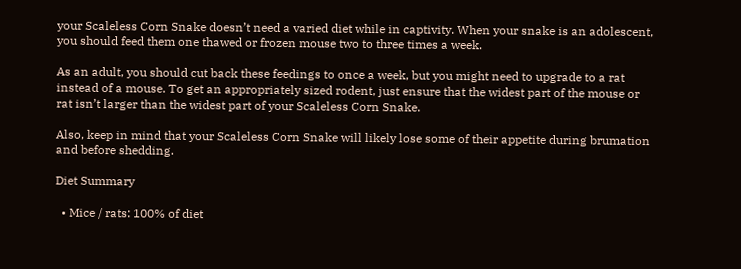your Scaleless Corn Snake doesn’t need a varied diet while in captivity. When your snake is an adolescent, you should feed them one thawed or frozen mouse two to three times a week.

As an adult, you should cut back these feedings to once a week, but you might need to upgrade to a rat instead of a mouse. To get an appropriately sized rodent, just ensure that the widest part of the mouse or rat isn’t larger than the widest part of your Scaleless Corn Snake.

Also, keep in mind that your Scaleless Corn Snake will likely lose some of their appetite during brumation and before shedding.

Diet Summary

  • Mice / rats: 100% of diet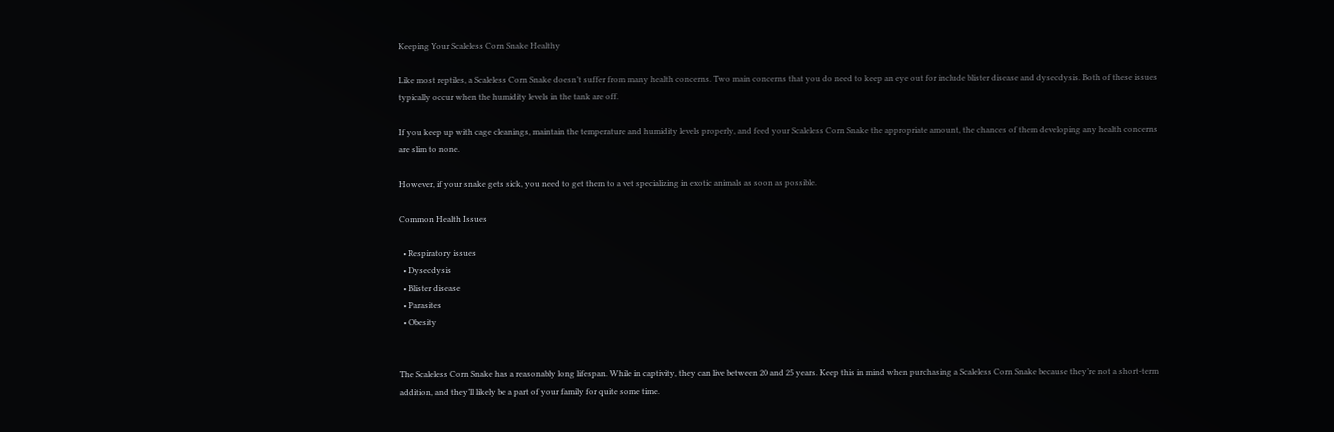Keeping Your Scaleless Corn Snake Healthy

Like most reptiles, a Scaleless Corn Snake doesn’t suffer from many health concerns. Two main concerns that you do need to keep an eye out for include blister disease and dysecdysis. Both of these issues typically occur when the humidity levels in the tank are off.

If you keep up with cage cleanings, maintain the temperature and humidity levels properly, and feed your Scaleless Corn Snake the appropriate amount, the chances of them developing any health concerns are slim to none.

However, if your snake gets sick, you need to get them to a vet specializing in exotic animals as soon as possible.

Common Health Issues

  • Respiratory issues
  • Dysecdysis
  • Blister disease
  • Parasites
  • Obesity


The Scaleless Corn Snake has a reasonably long lifespan. While in captivity, they can live between 20 and 25 years. Keep this in mind when purchasing a Scaleless Corn Snake because they’re not a short-term addition, and they’ll likely be a part of your family for quite some time.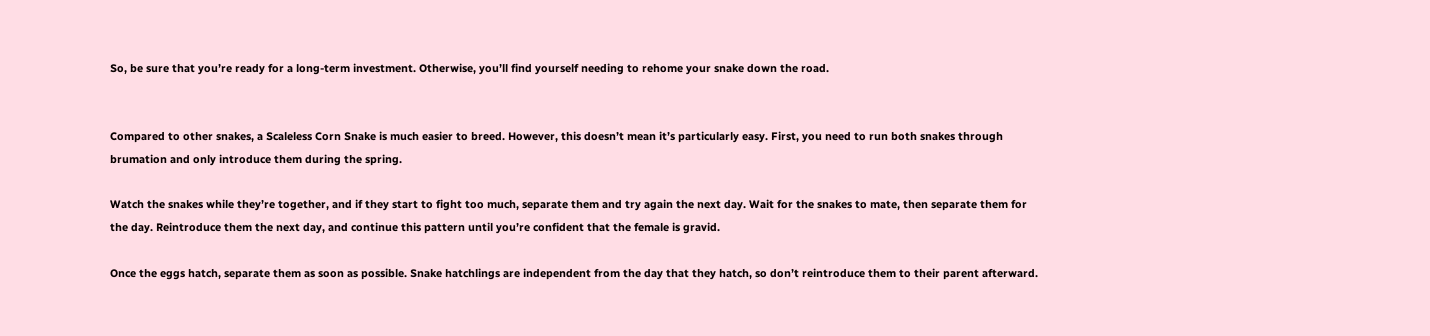So, be sure that you’re ready for a long-term investment. Otherwise, you’ll find yourself needing to rehome your snake down the road.


Compared to other snakes, a Scaleless Corn Snake is much easier to breed. However, this doesn’t mean it’s particularly easy. First, you need to run both snakes through brumation and only introduce them during the spring.

Watch the snakes while they’re together, and if they start to fight too much, separate them and try again the next day. Wait for the snakes to mate, then separate them for the day. Reintroduce them the next day, and continue this pattern until you’re confident that the female is gravid.

Once the eggs hatch, separate them as soon as possible. Snake hatchlings are independent from the day that they hatch, so don’t reintroduce them to their parent afterward.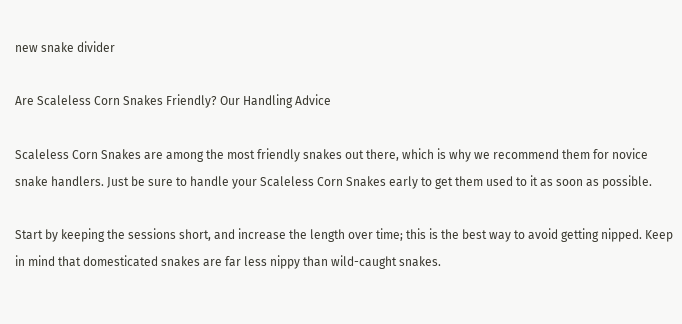new snake divider

Are Scaleless Corn Snakes Friendly? Our Handling Advice

Scaleless Corn Snakes are among the most friendly snakes out there, which is why we recommend them for novice snake handlers. Just be sure to handle your Scaleless Corn Snakes early to get them used to it as soon as possible.

Start by keeping the sessions short, and increase the length over time; this is the best way to avoid getting nipped. Keep in mind that domesticated snakes are far less nippy than wild-caught snakes.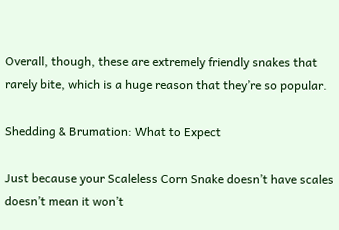Overall, though, these are extremely friendly snakes that rarely bite, which is a huge reason that they’re so popular.

Shedding & Brumation: What to Expect

Just because your Scaleless Corn Snake doesn’t have scales doesn’t mean it won’t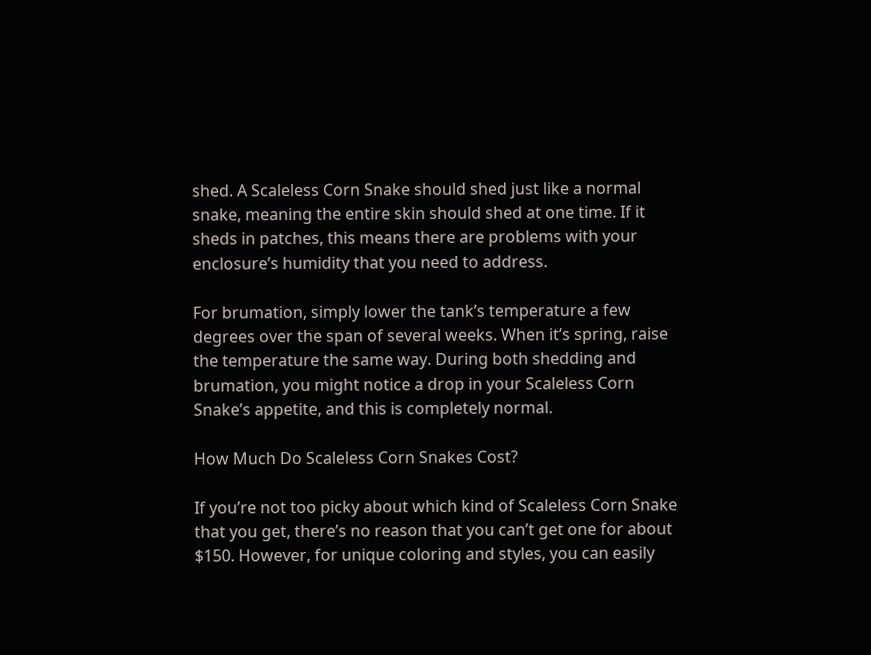shed. A Scaleless Corn Snake should shed just like a normal snake, meaning the entire skin should shed at one time. If it sheds in patches, this means there are problems with your enclosure’s humidity that you need to address.

For brumation, simply lower the tank’s temperature a few degrees over the span of several weeks. When it’s spring, raise the temperature the same way. During both shedding and brumation, you might notice a drop in your Scaleless Corn Snake’s appetite, and this is completely normal.

How Much Do Scaleless Corn Snakes Cost?

If you’re not too picky about which kind of Scaleless Corn Snake that you get, there’s no reason that you can’t get one for about $150. However, for unique coloring and styles, you can easily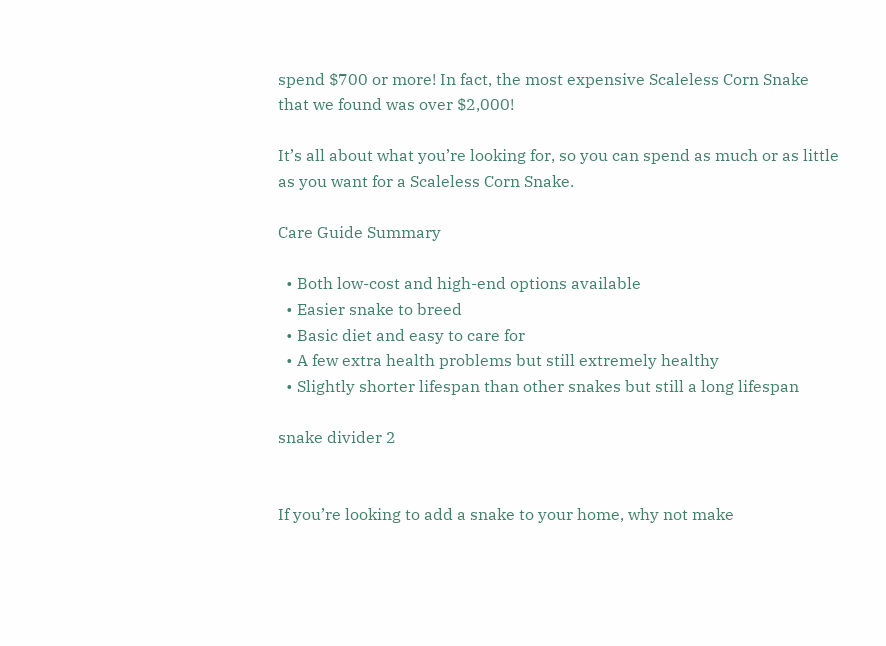spend $700 or more! In fact, the most expensive Scaleless Corn Snake that we found was over $2,000!

It’s all about what you’re looking for, so you can spend as much or as little as you want for a Scaleless Corn Snake.

Care Guide Summary

  • Both low-cost and high-end options available
  • Easier snake to breed
  • Basic diet and easy to care for
  • A few extra health problems but still extremely healthy
  • Slightly shorter lifespan than other snakes but still a long lifespan

snake divider 2


If you’re looking to add a snake to your home, why not make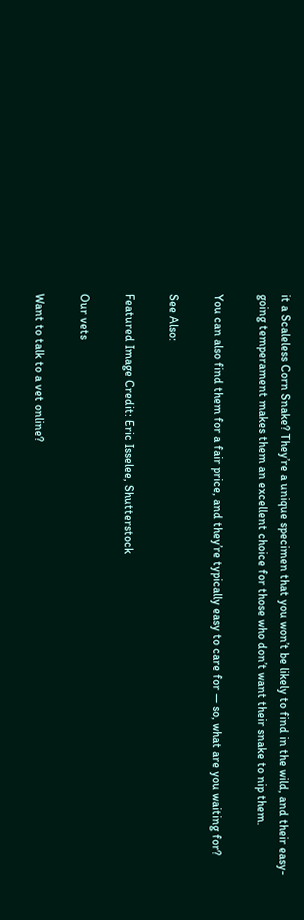it a Scaleless Corn Snake? They’re a unique specimen that you won’t be likely to find in the wild, and their easy-going temperament makes them an excellent choice for those who don’t want their snake to nip them.

You can also find them for a fair price, and they’re typically easy to care for — so, what are you waiting for?

See Also:

Featured Image Credit: Eric Isselee, Shutterstock

Our vets

Want to talk to a vet online?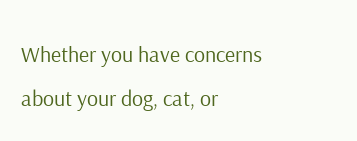Whether you have concerns about your dog, cat, or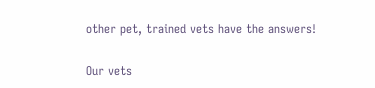other pet, trained vets have the answers!

Our vets